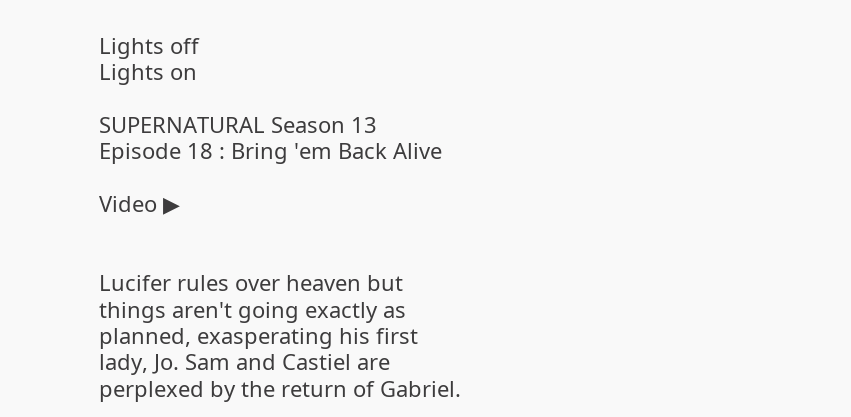Lights off
Lights on

SUPERNATURAL Season 13 Episode 18 : Bring 'em Back Alive

Video ▶


Lucifer rules over heaven but things aren't going exactly as planned, exasperating his first lady, Jo. Sam and Castiel are perplexed by the return of Gabriel.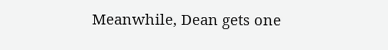Meanwhile, Dean gets one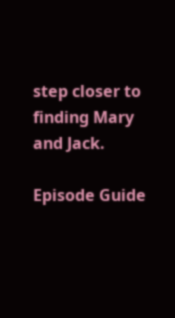step closer to finding Mary and Jack.

Episode Guide